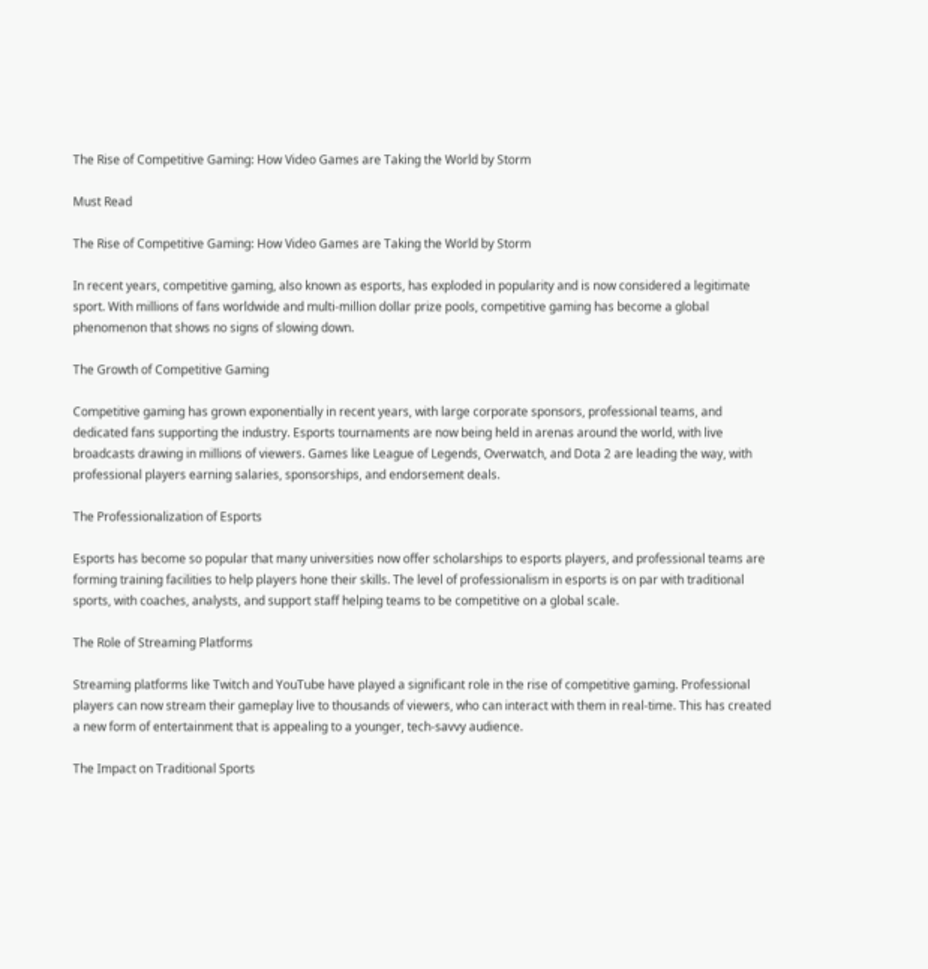The Rise of Competitive Gaming: How Video Games are Taking the World by Storm

Must Read

The Rise of Competitive Gaming: How Video Games are Taking the World by Storm

In recent years, competitive gaming, also known as esports, has exploded in popularity and is now considered a legitimate sport. With millions of fans worldwide and multi-million dollar prize pools, competitive gaming has become a global phenomenon that shows no signs of slowing down.

The Growth of Competitive Gaming

Competitive gaming has grown exponentially in recent years, with large corporate sponsors, professional teams, and dedicated fans supporting the industry. Esports tournaments are now being held in arenas around the world, with live broadcasts drawing in millions of viewers. Games like League of Legends, Overwatch, and Dota 2 are leading the way, with professional players earning salaries, sponsorships, and endorsement deals.

The Professionalization of Esports

Esports has become so popular that many universities now offer scholarships to esports players, and professional teams are forming training facilities to help players hone their skills. The level of professionalism in esports is on par with traditional sports, with coaches, analysts, and support staff helping teams to be competitive on a global scale.

The Role of Streaming Platforms

Streaming platforms like Twitch and YouTube have played a significant role in the rise of competitive gaming. Professional players can now stream their gameplay live to thousands of viewers, who can interact with them in real-time. This has created a new form of entertainment that is appealing to a younger, tech-savvy audience.

The Impact on Traditional Sports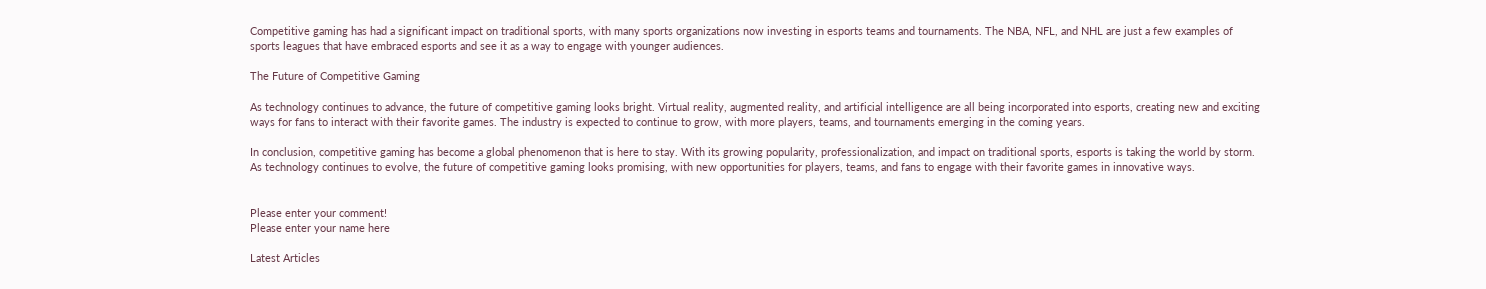Competitive gaming has had a significant impact on traditional sports, with many sports organizations now investing in esports teams and tournaments. The NBA, NFL, and NHL are just a few examples of sports leagues that have embraced esports and see it as a way to engage with younger audiences.

The Future of Competitive Gaming

As technology continues to advance, the future of competitive gaming looks bright. Virtual reality, augmented reality, and artificial intelligence are all being incorporated into esports, creating new and exciting ways for fans to interact with their favorite games. The industry is expected to continue to grow, with more players, teams, and tournaments emerging in the coming years.

In conclusion, competitive gaming has become a global phenomenon that is here to stay. With its growing popularity, professionalization, and impact on traditional sports, esports is taking the world by storm. As technology continues to evolve, the future of competitive gaming looks promising, with new opportunities for players, teams, and fans to engage with their favorite games in innovative ways.


Please enter your comment!
Please enter your name here

Latest Articles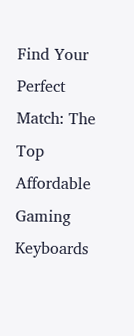Find Your Perfect Match: The Top Affordable Gaming Keyboards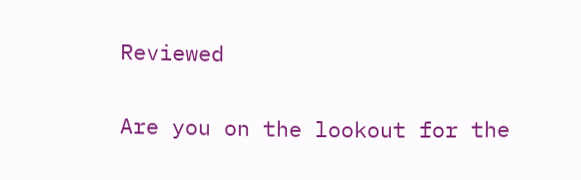Reviewed

Are you on the lookout for the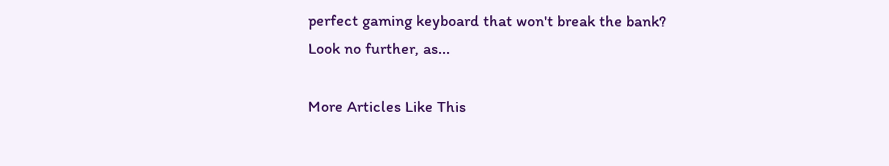perfect gaming keyboard that won't break the bank? Look no further, as...

More Articles Like This